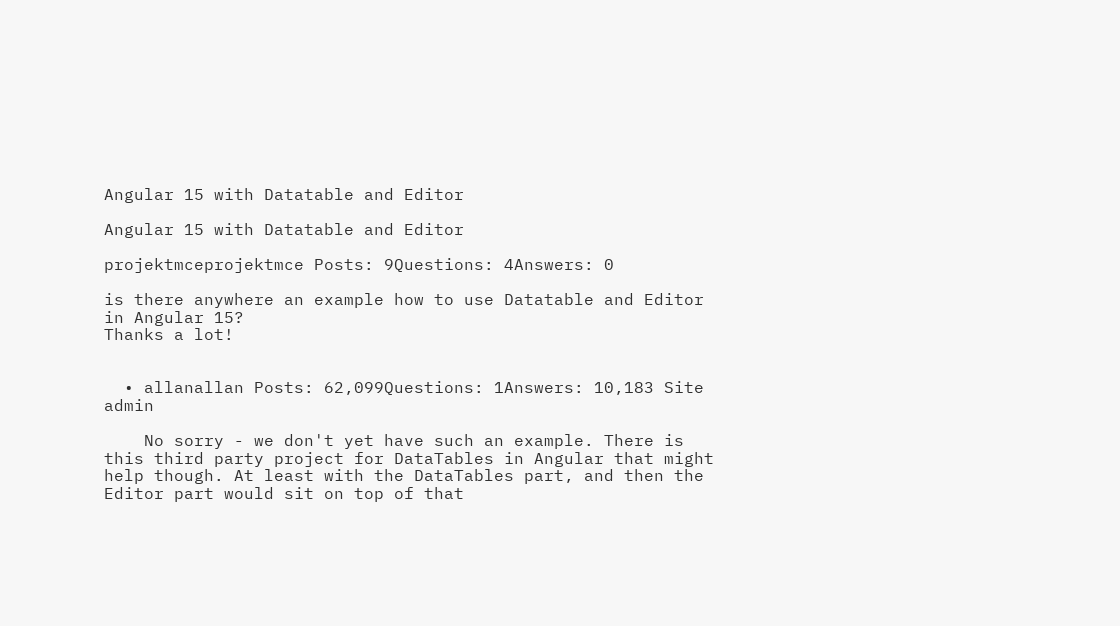Angular 15 with Datatable and Editor

Angular 15 with Datatable and Editor

projektmceprojektmce Posts: 9Questions: 4Answers: 0

is there anywhere an example how to use Datatable and Editor in Angular 15?
Thanks a lot!


  • allanallan Posts: 62,099Questions: 1Answers: 10,183 Site admin

    No sorry - we don't yet have such an example. There is this third party project for DataTables in Angular that might help though. At least with the DataTables part, and then the Editor part would sit on top of that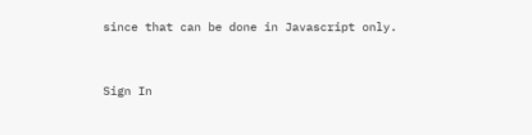since that can be done in Javascript only.


Sign In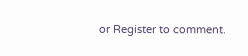or Register to comment.